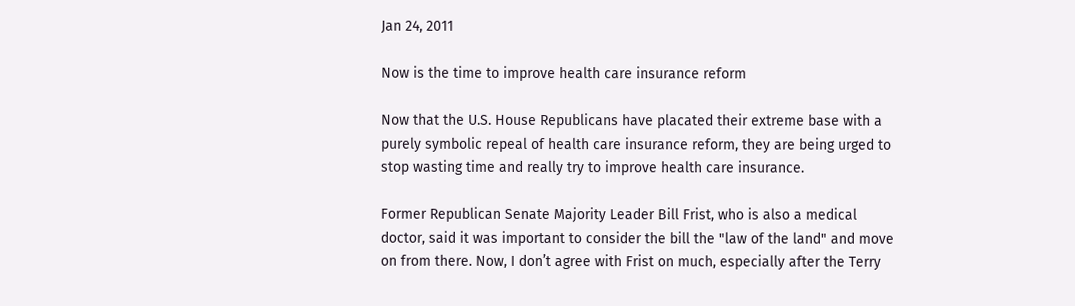Jan 24, 2011

Now is the time to improve health care insurance reform

Now that the U.S. House Republicans have placated their extreme base with a purely symbolic repeal of health care insurance reform, they are being urged to stop wasting time and really try to improve health care insurance.

Former Republican Senate Majority Leader Bill Frist, who is also a medical doctor, said it was important to consider the bill the "law of the land" and move on from there. Now, I don’t agree with Frist on much, especially after the Terry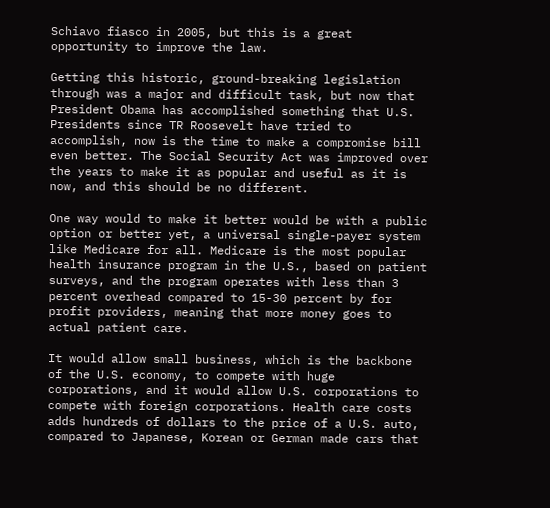Schiavo fiasco in 2005, but this is a great opportunity to improve the law.

Getting this historic, ground-breaking legislation through was a major and difficult task, but now that President Obama has accomplished something that U.S. Presidents since TR Roosevelt have tried to accomplish, now is the time to make a compromise bill even better. The Social Security Act was improved over the years to make it as popular and useful as it is now, and this should be no different.

One way would to make it better would be with a public option or better yet, a universal single-payer system like Medicare for all. Medicare is the most popular health insurance program in the U.S., based on patient surveys, and the program operates with less than 3 percent overhead compared to 15-30 percent by for profit providers, meaning that more money goes to actual patient care.

It would allow small business, which is the backbone of the U.S. economy, to compete with huge corporations, and it would allow U.S. corporations to compete with foreign corporations. Health care costs adds hundreds of dollars to the price of a U.S. auto, compared to Japanese, Korean or German made cars that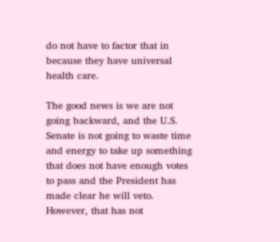do not have to factor that in because they have universal health care.

The good news is we are not going backward, and the U.S. Senate is not going to waste time and energy to take up something that does not have enough votes to pass and the President has made clear he will veto. However, that has not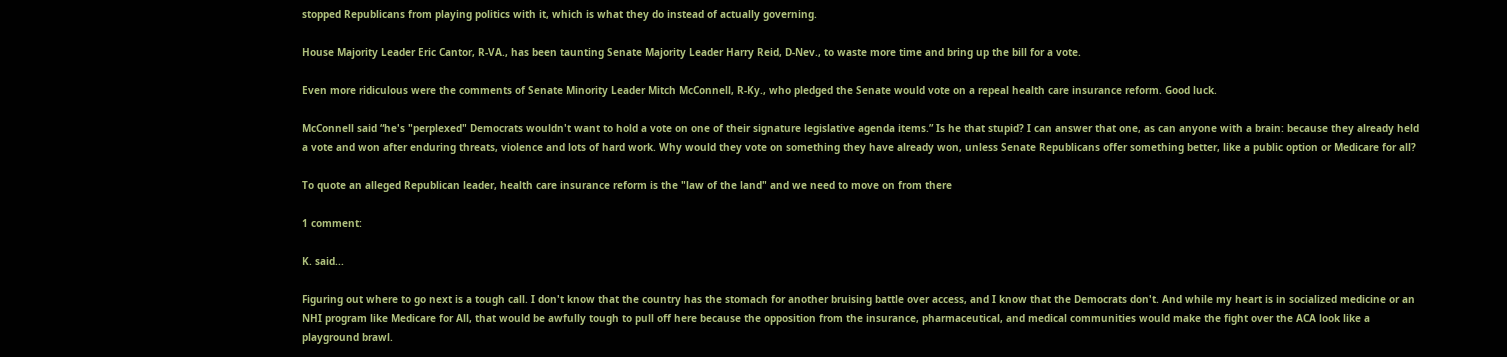stopped Republicans from playing politics with it, which is what they do instead of actually governing.

House Majority Leader Eric Cantor, R-VA., has been taunting Senate Majority Leader Harry Reid, D-Nev., to waste more time and bring up the bill for a vote.

Even more ridiculous were the comments of Senate Minority Leader Mitch McConnell, R-Ky., who pledged the Senate would vote on a repeal health care insurance reform. Good luck.

McConnell said “he's "perplexed" Democrats wouldn't want to hold a vote on one of their signature legislative agenda items.” Is he that stupid? I can answer that one, as can anyone with a brain: because they already held a vote and won after enduring threats, violence and lots of hard work. Why would they vote on something they have already won, unless Senate Republicans offer something better, like a public option or Medicare for all?

To quote an alleged Republican leader, health care insurance reform is the "law of the land" and we need to move on from there

1 comment:

K. said...

Figuring out where to go next is a tough call. I don't know that the country has the stomach for another bruising battle over access, and I know that the Democrats don't. And while my heart is in socialized medicine or an NHI program like Medicare for All, that would be awfully tough to pull off here because the opposition from the insurance, pharmaceutical, and medical communities would make the fight over the ACA look like a playground brawl.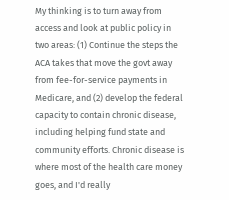My thinking is to turn away from access and look at public policy in two areas: (1) Continue the steps the ACA takes that move the govt away from fee-for-service payments in Medicare, and (2) develop the federal capacity to contain chronic disease, including helping fund state and community efforts. Chronic disease is where most of the health care money goes, and I'd really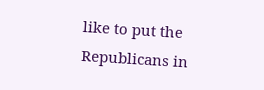like to put the Republicans in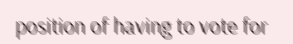position of having to vote for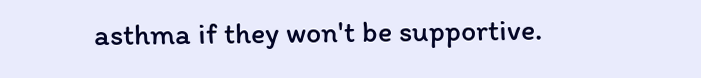asthma if they won't be supportive.